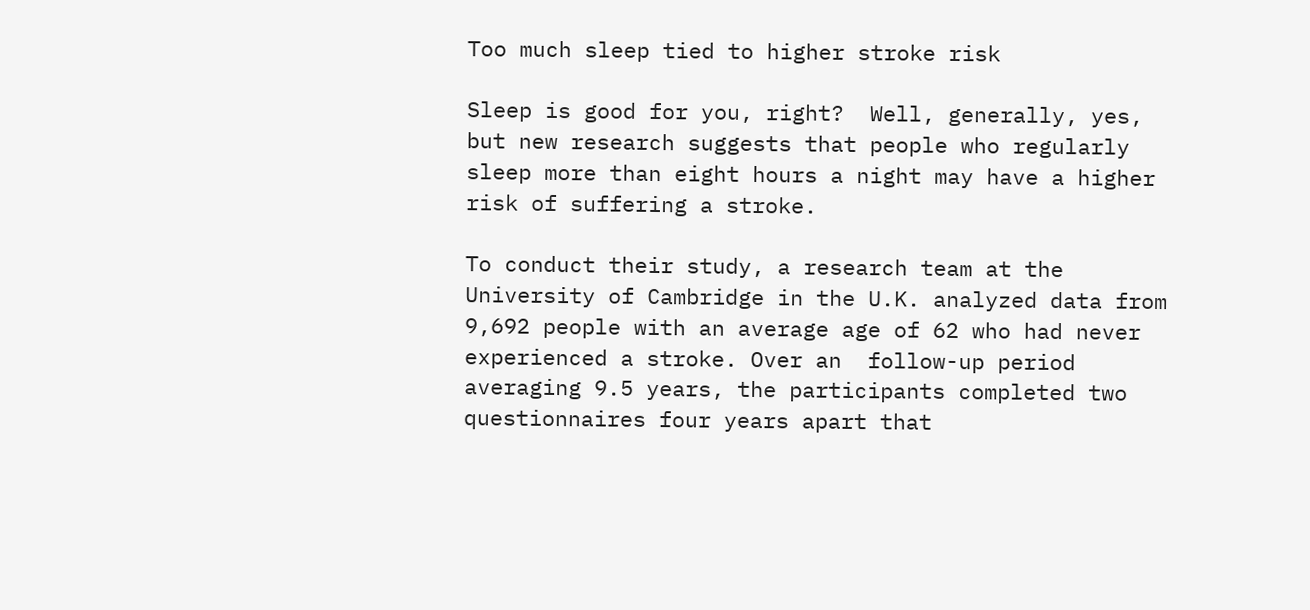Too much sleep tied to higher stroke risk

Sleep is good for you, right?  Well, generally, yes, but new research suggests that people who regularly sleep more than eight hours a night may have a higher risk of suffering a stroke.

To conduct their study, a research team at the University of Cambridge in the U.K. analyzed data from 9,692 people with an average age of 62 who had never experienced a stroke. Over an  follow-up period averaging 9.5 years, the participants completed two questionnaires four years apart that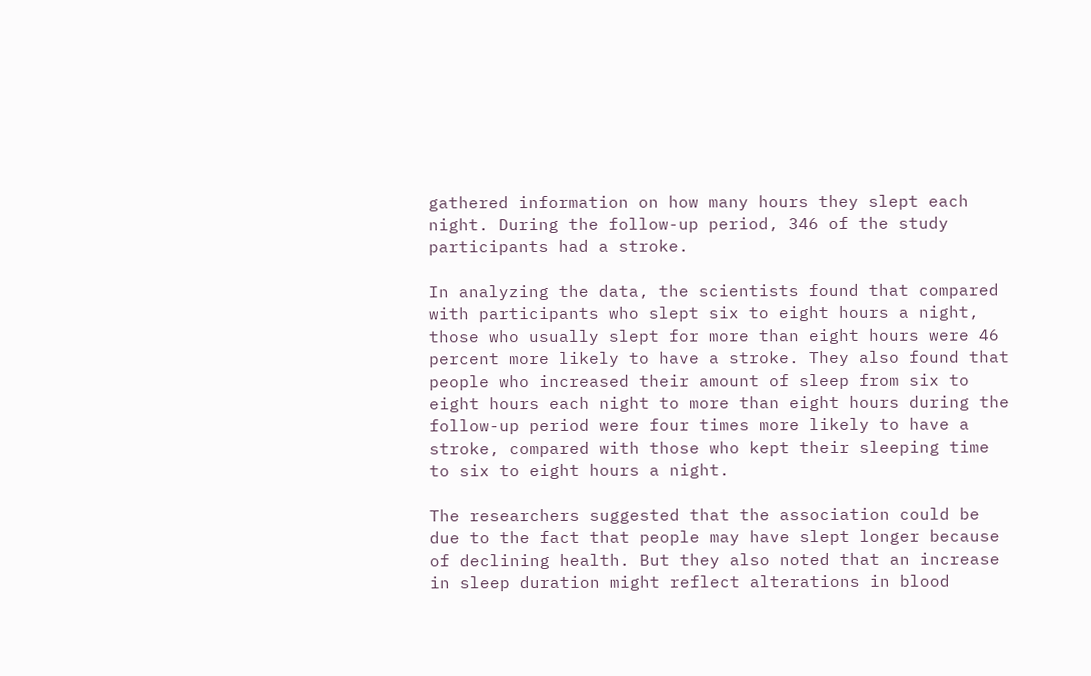gathered information on how many hours they slept each night. During the follow-up period, 346 of the study participants had a stroke.

In analyzing the data, the scientists found that compared with participants who slept six to eight hours a night, those who usually slept for more than eight hours were 46 percent more likely to have a stroke. They also found that people who increased their amount of sleep from six to eight hours each night to more than eight hours during the follow-up period were four times more likely to have a stroke, compared with those who kept their sleeping time to six to eight hours a night.

The researchers suggested that the association could be due to the fact that people may have slept longer because of declining health. But they also noted that an increase in sleep duration might reflect alterations in blood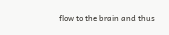flow to the brain and thus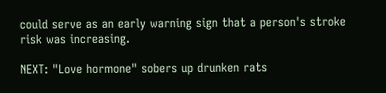could serve as an early warning sign that a person's stroke risk was increasing.

NEXT: "Love hormone" sobers up drunken rats